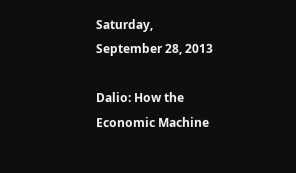Saturday, September 28, 2013

Dalio: How the Economic Machine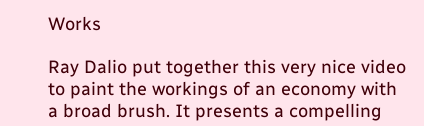Works

Ray Dalio put together this very nice video to paint the workings of an economy with a broad brush. It presents a compelling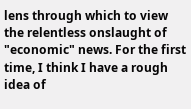lens through which to view the relentless onslaught of "economic" news. For the first time, I think I have a rough idea of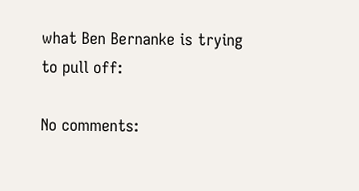what Ben Bernanke is trying to pull off:

No comments: